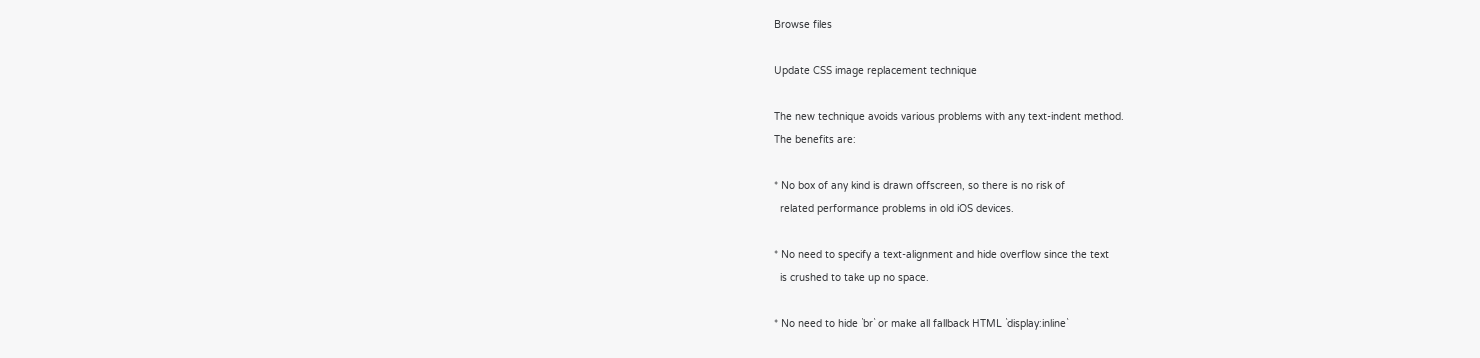Browse files

Update CSS image replacement technique

The new technique avoids various problems with any text-indent method.
The benefits are:

* No box of any kind is drawn offscreen, so there is no risk of
  related performance problems in old iOS devices.

* No need to specify a text-alignment and hide overflow since the text
  is crushed to take up no space.

* No need to hide `br` or make all fallback HTML `display:inline`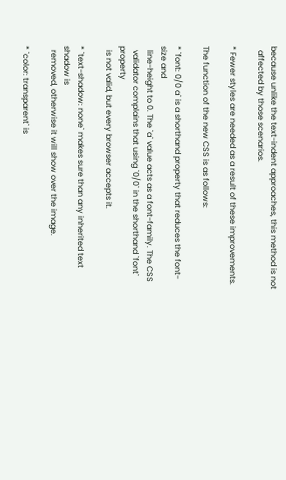because unlike the text-indent approaches, this method is not
  affected by those scenarios.

* Fewer styles are needed as a result of these improvements.

The function of the new CSS is as follows:

* `font: 0/0 a` is a shorthand property that reduces the font-size and
  line-height to 0. The `a` value acts as a font-family. The CSS
  validator complains that using `0/0` in the shorthand `font` property
  is not valid, but every browser accepts it.

* `text-shadow: none` makes sure than any inherited text shadow is
  removed, otherwise it will show over the image.

* `color: transparent` is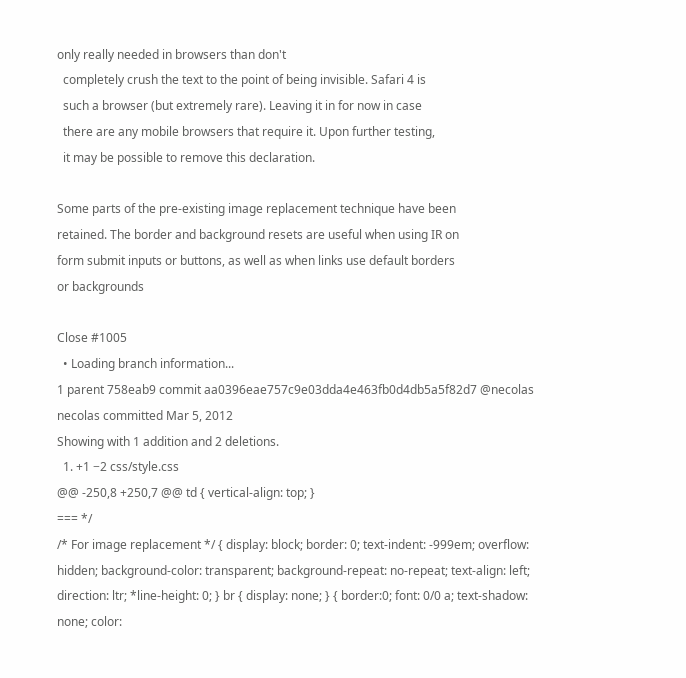only really needed in browsers than don't
  completely crush the text to the point of being invisible. Safari 4 is
  such a browser (but extremely rare). Leaving it in for now in case
  there are any mobile browsers that require it. Upon further testing,
  it may be possible to remove this declaration.

Some parts of the pre-existing image replacement technique have been
retained. The border and background resets are useful when using IR on
form submit inputs or buttons, as well as when links use default borders
or backgrounds

Close #1005
  • Loading branch information...
1 parent 758eab9 commit aa0396eae757c9e03dda4e463fb0d4db5a5f82d7 @necolas necolas committed Mar 5, 2012
Showing with 1 addition and 2 deletions.
  1. +1 −2 css/style.css
@@ -250,8 +250,7 @@ td { vertical-align: top; }
=== */
/* For image replacement */ { display: block; border: 0; text-indent: -999em; overflow: hidden; background-color: transparent; background-repeat: no-repeat; text-align: left; direction: ltr; *line-height: 0; } br { display: none; } { border:0; font: 0/0 a; text-shadow: none; color: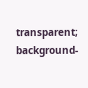transparent; background-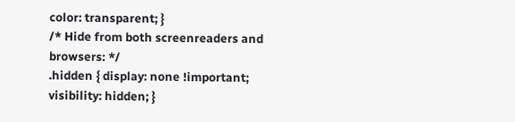color: transparent; }
/* Hide from both screenreaders and browsers: */
.hidden { display: none !important; visibility: hidden; }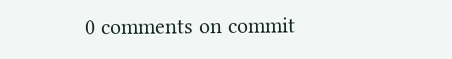0 comments on commit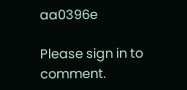aa0396e

Please sign in to comment.